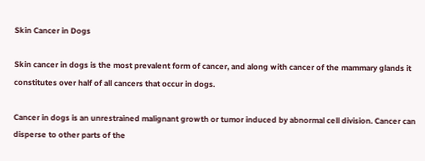Skin Cancer in Dogs

Skin cancer in dogs is the most prevalent form of cancer, and along with cancer of the mammary glands it constitutes over half of all cancers that occur in dogs.

Cancer in dogs is an unrestrained malignant growth or tumor induced by abnormal cell division. Cancer can disperse to other parts of the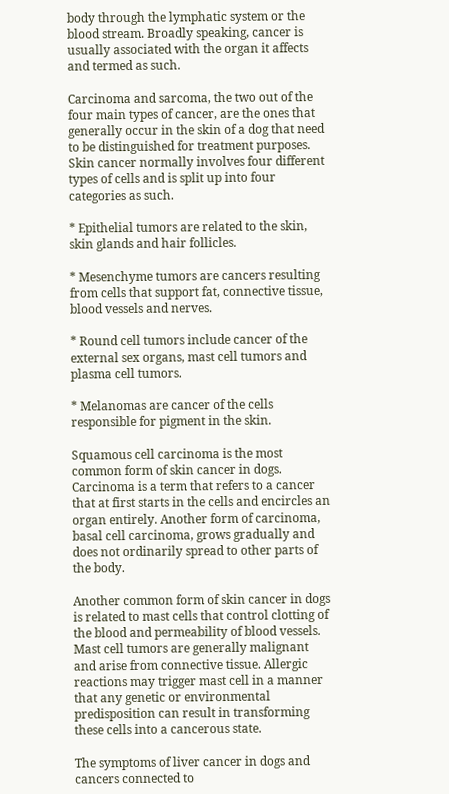body through the lymphatic system or the blood stream. Broadly speaking, cancer is usually associated with the organ it affects and termed as such.

Carcinoma and sarcoma, the two out of the four main types of cancer, are the ones that generally occur in the skin of a dog that need to be distinguished for treatment purposes. Skin cancer normally involves four different types of cells and is split up into four categories as such.

* Epithelial tumors are related to the skin, skin glands and hair follicles.

* Mesenchyme tumors are cancers resulting from cells that support fat, connective tissue, blood vessels and nerves.

* Round cell tumors include cancer of the external sex organs, mast cell tumors and plasma cell tumors.

* Melanomas are cancer of the cells responsible for pigment in the skin.

Squamous cell carcinoma is the most common form of skin cancer in dogs. Carcinoma is a term that refers to a cancer that at first starts in the cells and encircles an organ entirely. Another form of carcinoma, basal cell carcinoma, grows gradually and does not ordinarily spread to other parts of the body.

Another common form of skin cancer in dogs is related to mast cells that control clotting of the blood and permeability of blood vessels. Mast cell tumors are generally malignant and arise from connective tissue. Allergic reactions may trigger mast cell in a manner that any genetic or environmental predisposition can result in transforming these cells into a cancerous state.

The symptoms of liver cancer in dogs and cancers connected to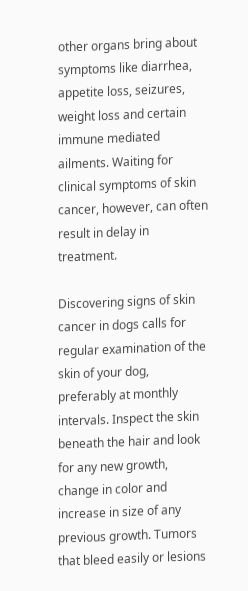other organs bring about symptoms like diarrhea, appetite loss, seizures, weight loss and certain immune mediated ailments. Waiting for clinical symptoms of skin cancer, however, can often result in delay in treatment.

Discovering signs of skin cancer in dogs calls for regular examination of the skin of your dog, preferably at monthly intervals. Inspect the skin beneath the hair and look for any new growth, change in color and increase in size of any previous growth. Tumors that bleed easily or lesions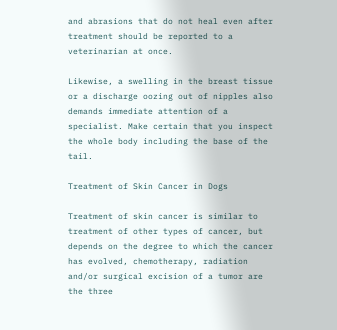and abrasions that do not heal even after treatment should be reported to a veterinarian at once.

Likewise, a swelling in the breast tissue or a discharge oozing out of nipples also demands immediate attention of a specialist. Make certain that you inspect the whole body including the base of the tail.

Treatment of Skin Cancer in Dogs

Treatment of skin cancer is similar to treatment of other types of cancer, but depends on the degree to which the cancer has evolved, chemotherapy, radiation and/or surgical excision of a tumor are the three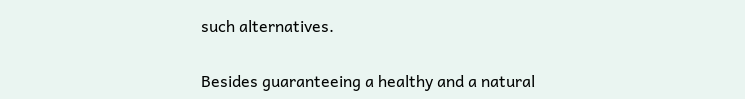such alternatives.

Besides guaranteeing a healthy and a natural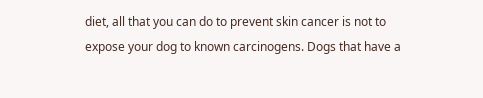diet, all that you can do to prevent skin cancer is not to expose your dog to known carcinogens. Dogs that have a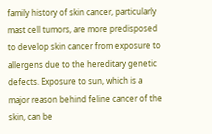family history of skin cancer, particularly mast cell tumors, are more predisposed to develop skin cancer from exposure to allergens due to the hereditary genetic defects. Exposure to sun, which is a major reason behind feline cancer of the skin, can be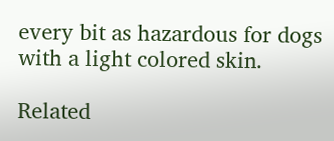every bit as hazardous for dogs with a light colored skin.

Related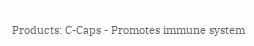Products: C-Caps - Promotes immune system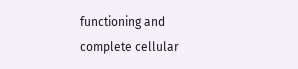functioning and complete cellular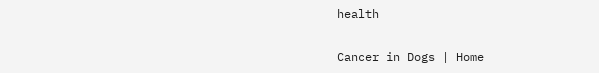health

Cancer in Dogs | Home